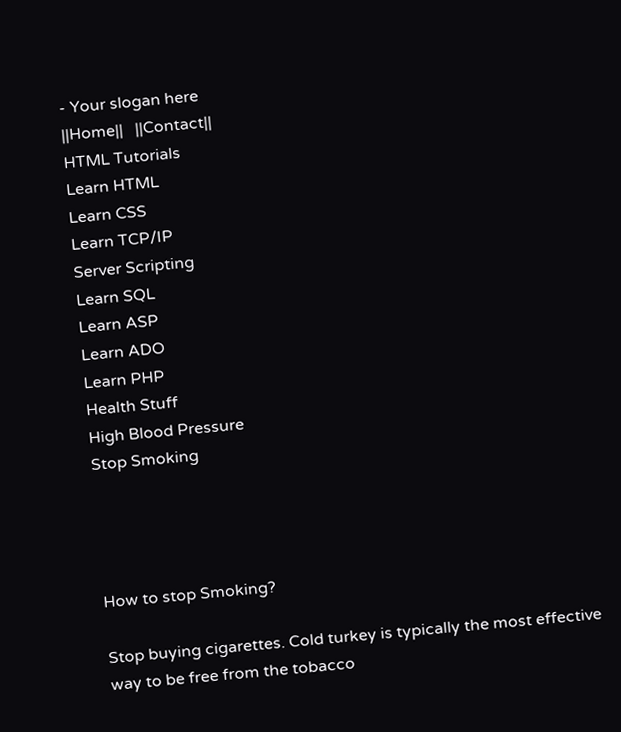- Your slogan here
||Home||   ||Contact||
HTML Tutorials
Learn HTML
Learn CSS
Learn TCP/IP
Server Scripting
Learn SQL
Learn ASP
Learn ADO
Learn PHP
Health Stuff
High Blood Pressure
Stop Smoking




How to stop Smoking?

Stop buying cigarettes. Cold turkey is typically the most effective way to be free from the tobacco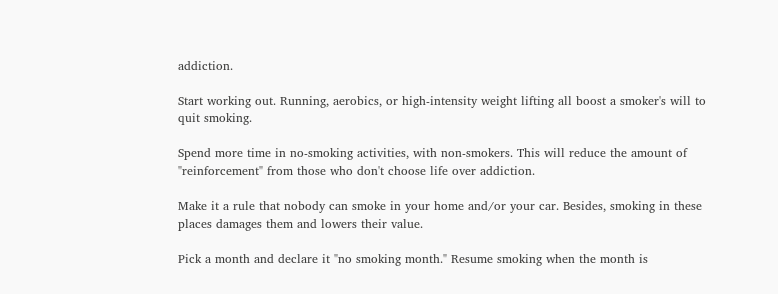addiction.

Start working out. Running, aerobics, or high-intensity weight lifting all boost a smoker's will to quit smoking.

Spend more time in no-smoking activities, with non-smokers. This will reduce the amount of "reinforcement" from those who don't choose life over addiction.

Make it a rule that nobody can smoke in your home and/or your car. Besides, smoking in these places damages them and lowers their value.

Pick a month and declare it "no smoking month." Resume smoking when the month is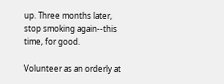up. Three months later, stop smoking again--this time, for good.

Volunteer as an orderly at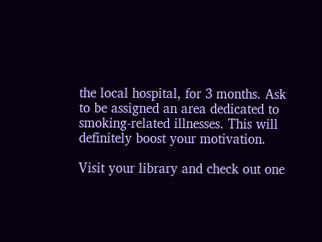the local hospital, for 3 months. Ask to be assigned an area dedicated to smoking-related illnesses. This will definitely boost your motivation.

Visit your library and check out one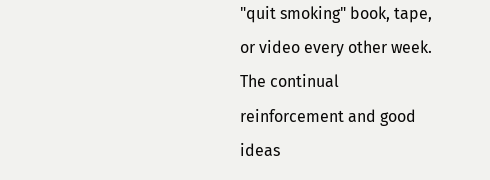"quit smoking" book, tape, or video every other week. The continual reinforcement and good ideas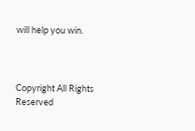will help you win.



Copyright All Rights Reserved